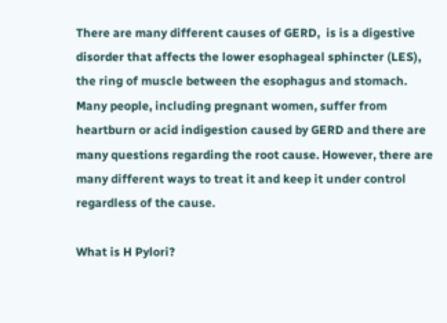There are many different causes of GERD,  is is a digestive disorder that affects the lower esophageal sphincter (LES), the ring of muscle between the esophagus and stomach. Many people, including pregnant women, suffer from heartburn or acid indigestion caused by GERD and there are many questions regarding the root cause. However, there are many different ways to treat it and keep it under control regardless of the cause.

What is H Pylori?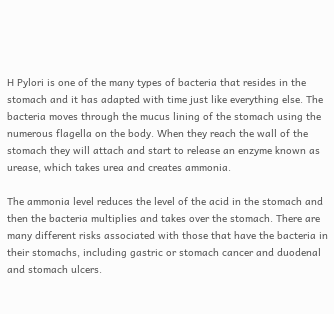H Pylori is one of the many types of bacteria that resides in the stomach and it has adapted with time just like everything else. The bacteria moves through the mucus lining of the stomach using the numerous flagella on the body. When they reach the wall of the stomach they will attach and start to release an enzyme known as urease, which takes urea and creates ammonia.

The ammonia level reduces the level of the acid in the stomach and then the bacteria multiplies and takes over the stomach. There are many different risks associated with those that have the bacteria in their stomachs, including gastric or stomach cancer and duodenal and stomach ulcers.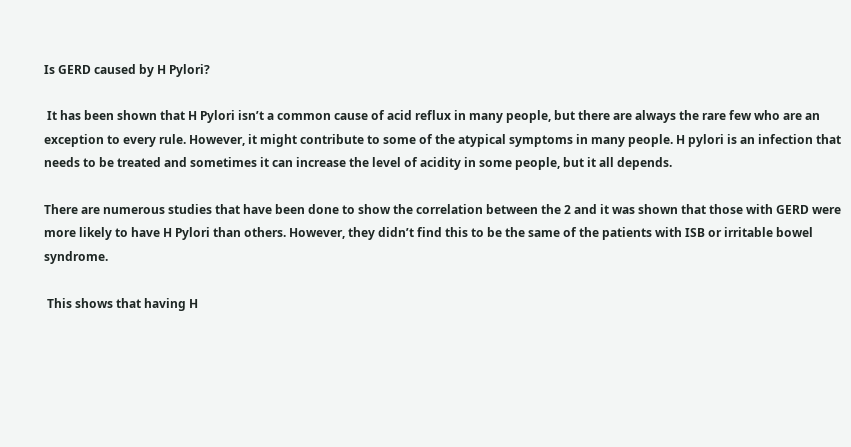Is GERD caused by H Pylori?

 It has been shown that H Pylori isn’t a common cause of acid reflux in many people, but there are always the rare few who are an exception to every rule. However, it might contribute to some of the atypical symptoms in many people. H pylori is an infection that needs to be treated and sometimes it can increase the level of acidity in some people, but it all depends.

There are numerous studies that have been done to show the correlation between the 2 and it was shown that those with GERD were more likely to have H Pylori than others. However, they didn’t find this to be the same of the patients with ISB or irritable bowel syndrome.

 This shows that having H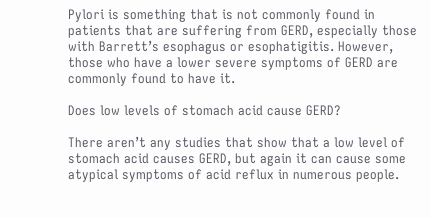Pylori is something that is not commonly found in patients that are suffering from GERD, especially those with Barrett’s esophagus or esophatigitis. However, those who have a lower severe symptoms of GERD are commonly found to have it.

Does low levels of stomach acid cause GERD?

There aren’t any studies that show that a low level of stomach acid causes GERD, but again it can cause some atypical symptoms of acid reflux in numerous people.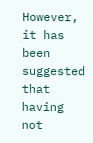However, it has been suggested that having not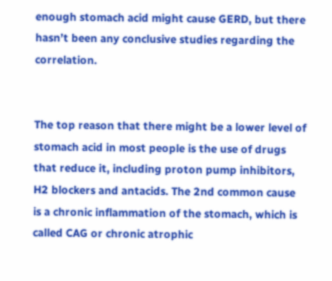enough stomach acid might cause GERD, but there hasn’t been any conclusive studies regarding the correlation.


The top reason that there might be a lower level of stomach acid in most people is the use of drugs that reduce it, including proton pump inhibitors, H2 blockers and antacids. The 2nd common cause is a chronic inflammation of the stomach, which is called CAG or chronic atrophic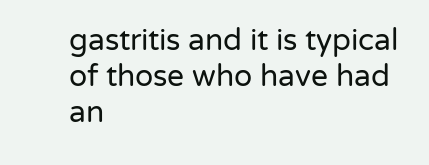gastritis and it is typical of those who have had an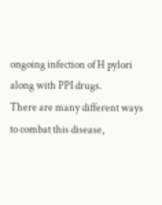ongoing infection of H pylori along with PPI drugs.
There are many different ways to combat this disease,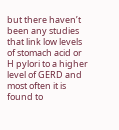but there haven’t been any studies that link low levels of stomach acid or H pylori to a higher level of GERD and most often it is found to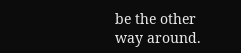be the other way around.